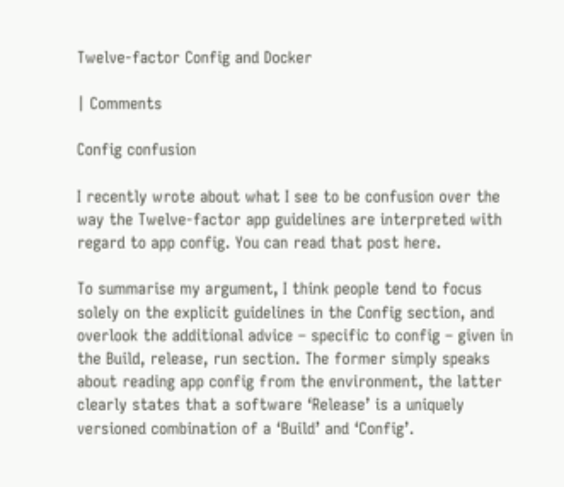Twelve-factor Config and Docker

| Comments

Config confusion

I recently wrote about what I see to be confusion over the way the Twelve-factor app guidelines are interpreted with regard to app config. You can read that post here.

To summarise my argument, I think people tend to focus solely on the explicit guidelines in the Config section, and overlook the additional advice – specific to config – given in the Build, release, run section. The former simply speaks about reading app config from the environment, the latter clearly states that a software ‘Release’ is a uniquely versioned combination of a ‘Build’ and ‘Config’.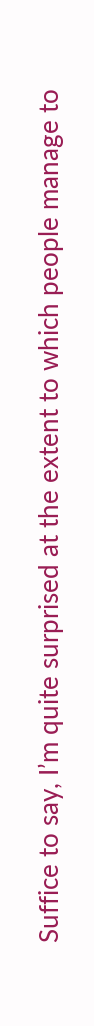Suffice to say, I’m quite surprised at the extent to which people manage to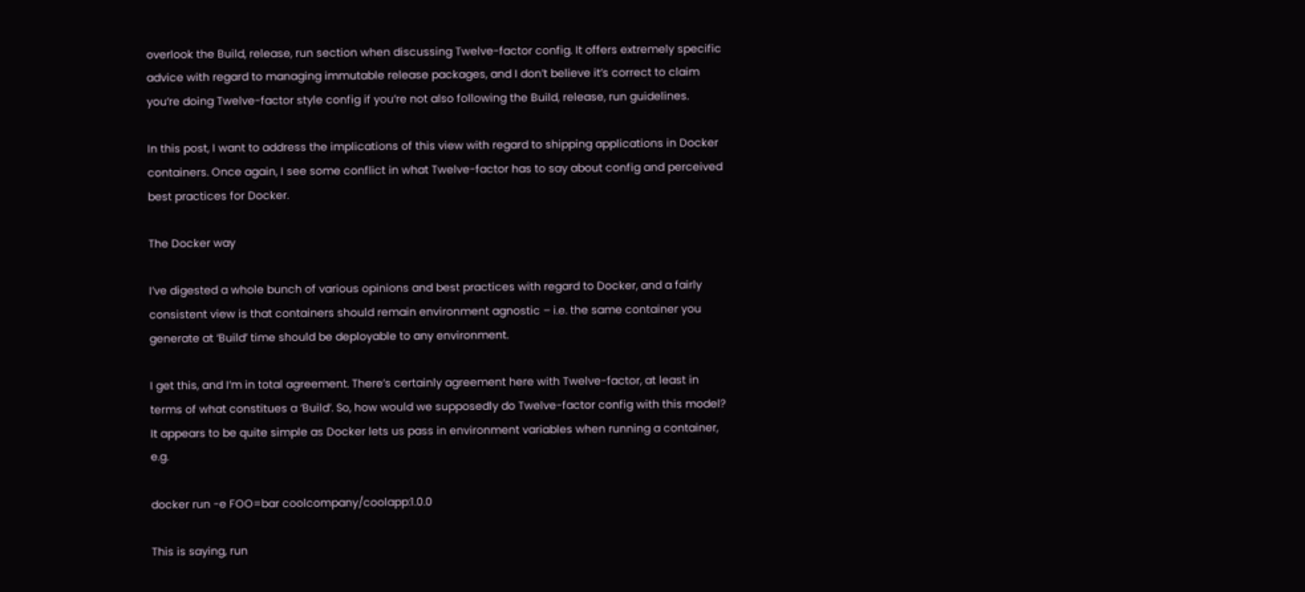overlook the Build, release, run section when discussing Twelve-factor config. It offers extremely specific advice with regard to managing immutable release packages, and I don’t believe it’s correct to claim you’re doing Twelve-factor style config if you’re not also following the Build, release, run guidelines.

In this post, I want to address the implications of this view with regard to shipping applications in Docker containers. Once again, I see some conflict in what Twelve-factor has to say about config and perceived best practices for Docker.

The Docker way

I’ve digested a whole bunch of various opinions and best practices with regard to Docker, and a fairly consistent view is that containers should remain environment agnostic – i.e. the same container you generate at ‘Build’ time should be deployable to any environment.

I get this, and I’m in total agreement. There’s certainly agreement here with Twelve-factor, at least in terms of what constitues a ‘Build’. So, how would we supposedly do Twelve-factor config with this model? It appears to be quite simple as Docker lets us pass in environment variables when running a container, e.g.

docker run -e FOO=bar coolcompany/coolapp:1.0.0

This is saying, run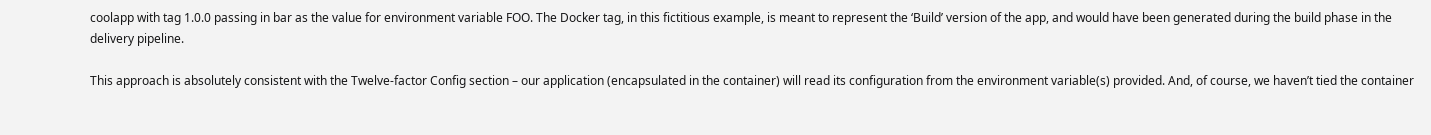coolapp with tag 1.0.0 passing in bar as the value for environment variable FOO. The Docker tag, in this fictitious example, is meant to represent the ‘Build’ version of the app, and would have been generated during the build phase in the delivery pipeline.

This approach is absolutely consistent with the Twelve-factor Config section – our application (encapsulated in the container) will read its configuration from the environment variable(s) provided. And, of course, we haven’t tied the container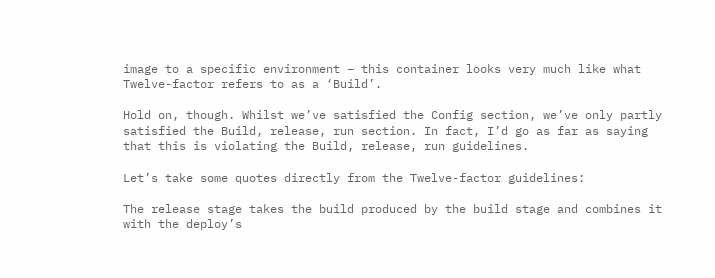image to a specific environment – this container looks very much like what Twelve-factor refers to as a ‘Build’.

Hold on, though. Whilst we’ve satisfied the Config section, we’ve only partly satisfied the Build, release, run section. In fact, I’d go as far as saying that this is violating the Build, release, run guidelines.

Let’s take some quotes directly from the Twelve-factor guidelines:

The release stage takes the build produced by the build stage and combines it with the deploy’s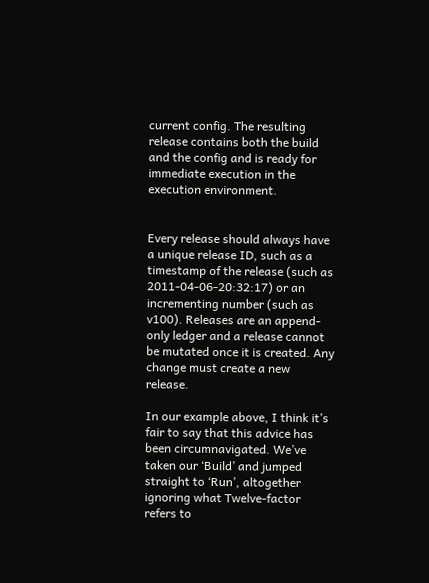current config. The resulting release contains both the build and the config and is ready for immediate execution in the execution environment.


Every release should always have a unique release ID, such as a timestamp of the release (such as 2011-04-06-20:32:17) or an incrementing number (such as v100). Releases are an append-only ledger and a release cannot be mutated once it is created. Any change must create a new release.

In our example above, I think it’s fair to say that this advice has been circumnavigated. We’ve taken our ‘Build’ and jumped straight to ‘Run’, altogether ignoring what Twelve-factor refers to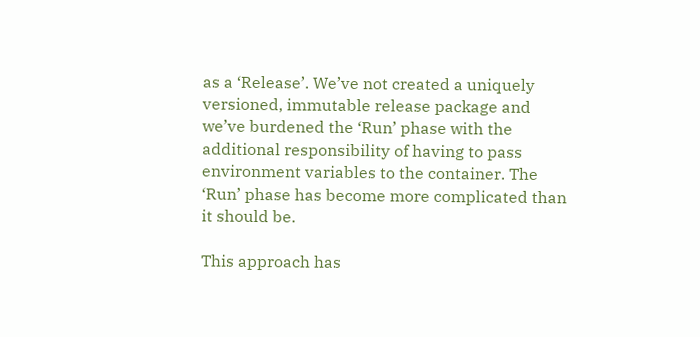as a ‘Release’. We’ve not created a uniquely versioned, immutable release package and we’ve burdened the ‘Run’ phase with the additional responsibility of having to pass environment variables to the container. The ‘Run’ phase has become more complicated than it should be.

This approach has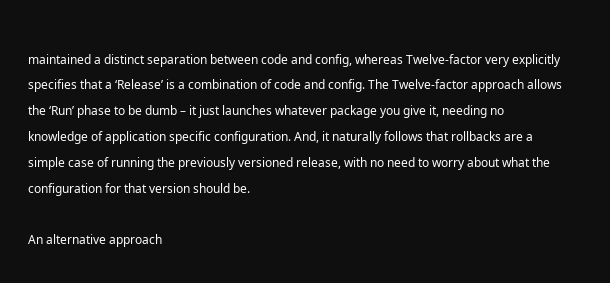maintained a distinct separation between code and config, whereas Twelve-factor very explicitly specifies that a ‘Release’ is a combination of code and config. The Twelve-factor approach allows the ‘Run’ phase to be dumb – it just launches whatever package you give it, needing no knowledge of application specific configuration. And, it naturally follows that rollbacks are a simple case of running the previously versioned release, with no need to worry about what the configuration for that version should be.

An alternative approach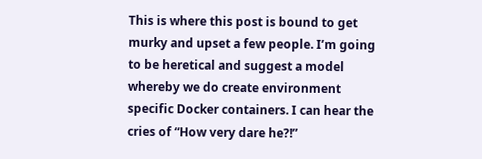This is where this post is bound to get murky and upset a few people. I’m going to be heretical and suggest a model whereby we do create environment specific Docker containers. I can hear the cries of “How very dare he?!”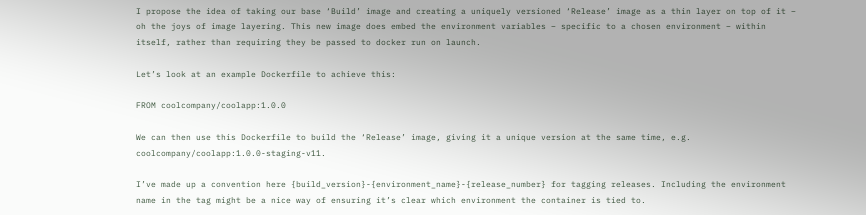I propose the idea of taking our base ‘Build’ image and creating a uniquely versioned ‘Release’ image as a thin layer on top of it – oh the joys of image layering. This new image does embed the environment variables – specific to a chosen environment – within itself, rather than requiring they be passed to docker run on launch.

Let’s look at an example Dockerfile to achieve this:

FROM coolcompany/coolapp:1.0.0

We can then use this Dockerfile to build the ‘Release’ image, giving it a unique version at the same time, e.g. coolcompany/coolapp:1.0.0-staging-v11.

I’ve made up a convention here {build_version}-{environment_name}-{release_number} for tagging releases. Including the environment name in the tag might be a nice way of ensuring it’s clear which environment the container is tied to.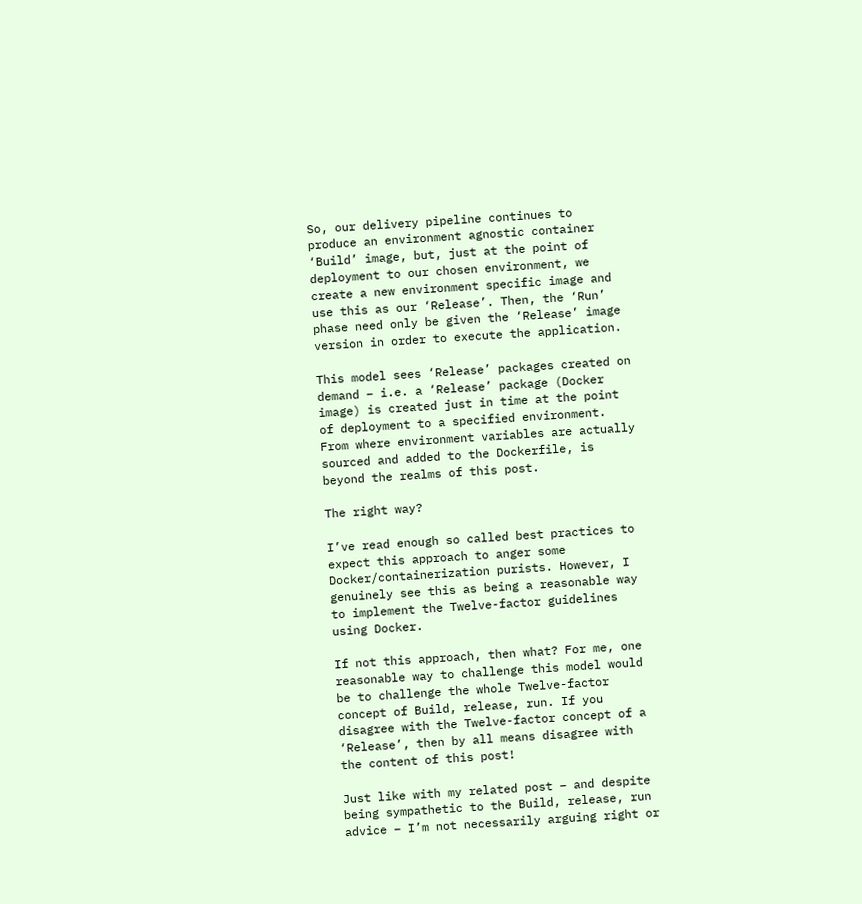So, our delivery pipeline continues to produce an environment agnostic container ‘Build’ image, but, just at the point of deployment to our chosen environment, we create a new environment specific image and use this as our ‘Release’. Then, the ‘Run’ phase need only be given the ‘Release’ image version in order to execute the application.

This model sees ‘Release’ packages created on demand – i.e. a ‘Release’ package (Docker image) is created just in time at the point of deployment to a specified environment. From where environment variables are actually sourced and added to the Dockerfile, is beyond the realms of this post.

The right way?

I’ve read enough so called best practices to expect this approach to anger some Docker/containerization purists. However, I genuinely see this as being a reasonable way to implement the Twelve-factor guidelines using Docker.

If not this approach, then what? For me, one reasonable way to challenge this model would be to challenge the whole Twelve-factor concept of Build, release, run. If you disagree with the Twelve-factor concept of a ‘Release’, then by all means disagree with the content of this post!

Just like with my related post – and despite being sympathetic to the Build, release, run advice – I’m not necessarily arguing right or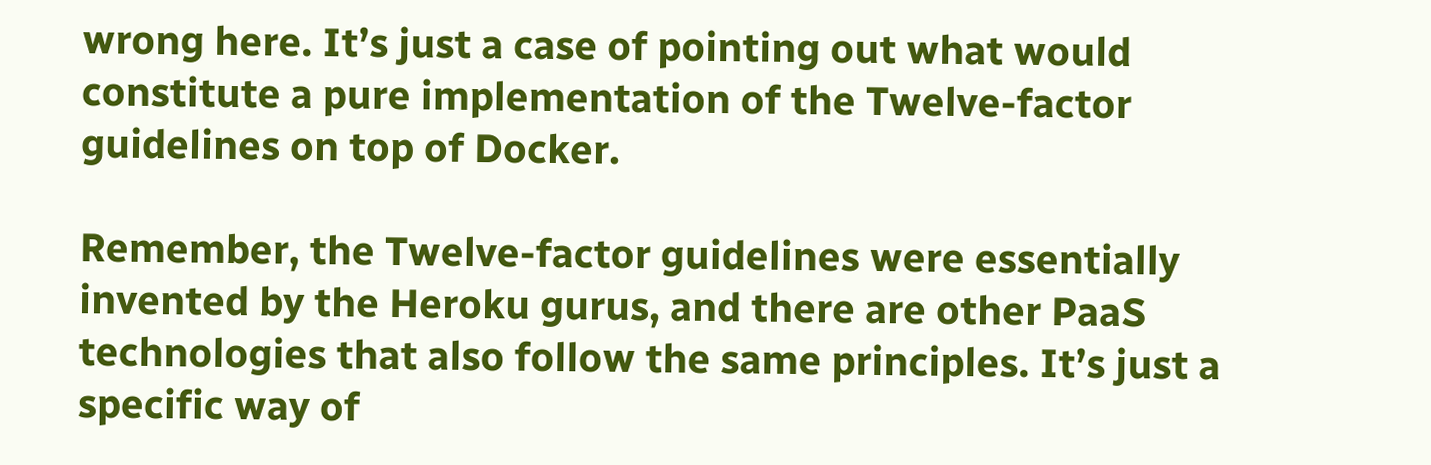wrong here. It’s just a case of pointing out what would constitute a pure implementation of the Twelve-factor guidelines on top of Docker.

Remember, the Twelve-factor guidelines were essentially invented by the Heroku gurus, and there are other PaaS technologies that also follow the same principles. It’s just a specific way of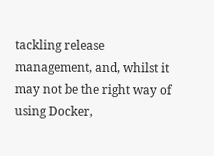tackling release management, and, whilst it may not be the right way of using Docker,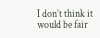I don’t think it would be fair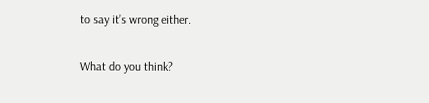to say it’s wrong either.

What do you think?